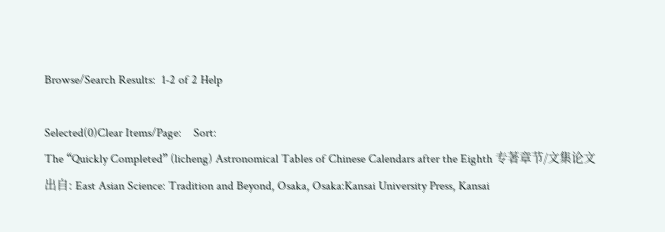Browse/Search Results:  1-2 of 2 Help

Selected(0)Clear Items/Page:    Sort:
The “Quickly Completed” (licheng) Astronomical Tables of Chinese Calendars after the Eighth 专著章节/文集论文
出自: East Asian Science: Tradition and Beyond, Osaka, Osaka:Kansai University Press, Kansai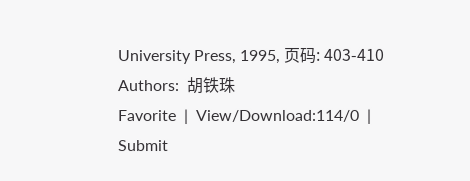University Press, 1995, 页码: 403-410
Authors:  胡铁珠
Favorite  |  View/Download:114/0  |  Submit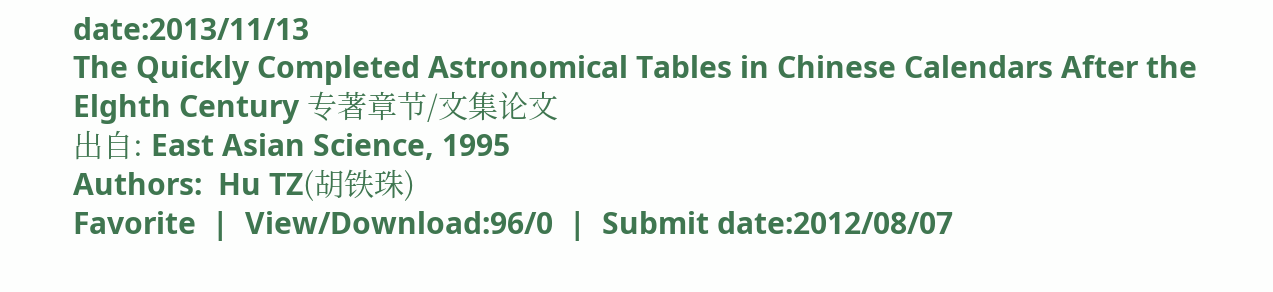date:2013/11/13
The Quickly Completed Astronomical Tables in Chinese Calendars After the Elghth Century 专著章节/文集论文
出自: East Asian Science, 1995
Authors:  Hu TZ(胡铁珠)
Favorite  |  View/Download:96/0  |  Submit date:2012/08/07